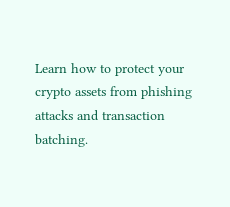Learn how to protect your crypto assets from phishing attacks and transaction batching.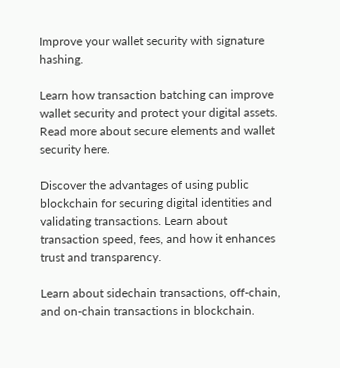Improve your wallet security with signature hashing.

Learn how transaction batching can improve wallet security and protect your digital assets. Read more about secure elements and wallet security here.

Discover the advantages of using public blockchain for securing digital identities and validating transactions. Learn about transaction speed, fees, and how it enhances trust and transparency.

Learn about sidechain transactions, off-chain, and on-chain transactions in blockchain.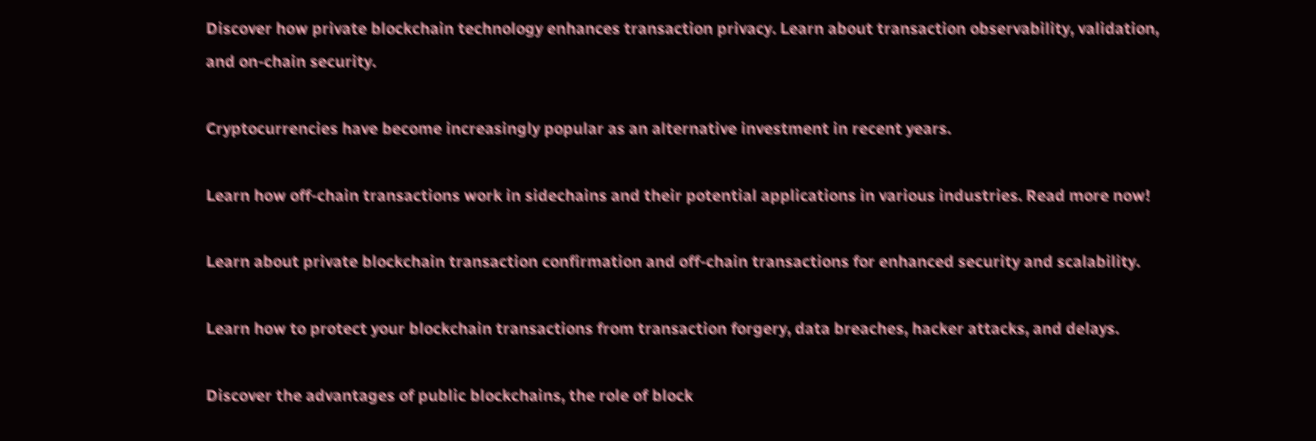Discover how private blockchain technology enhances transaction privacy. Learn about transaction observability, validation, and on-chain security.

Cryptocurrencies have become increasingly popular as an alternative investment in recent years.

Learn how off-chain transactions work in sidechains and their potential applications in various industries. Read more now!

Learn about private blockchain transaction confirmation and off-chain transactions for enhanced security and scalability.

Learn how to protect your blockchain transactions from transaction forgery, data breaches, hacker attacks, and delays.

Discover the advantages of public blockchains, the role of block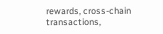rewards, cross-chain transactions,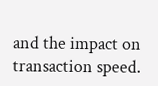and the impact on transaction speed.